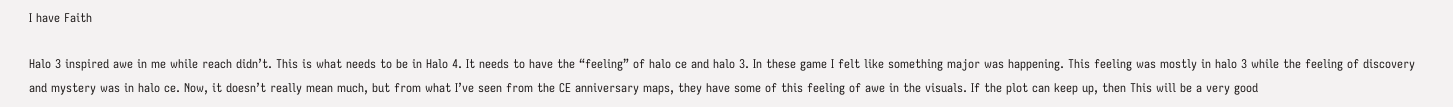I have Faith

Halo 3 inspired awe in me while reach didn’t. This is what needs to be in Halo 4. It needs to have the “feeling” of halo ce and halo 3. In these game I felt like something major was happening. This feeling was mostly in halo 3 while the feeling of discovery and mystery was in halo ce. Now, it doesn’t really mean much, but from what I’ve seen from the CE anniversary maps, they have some of this feeling of awe in the visuals. If the plot can keep up, then This will be a very good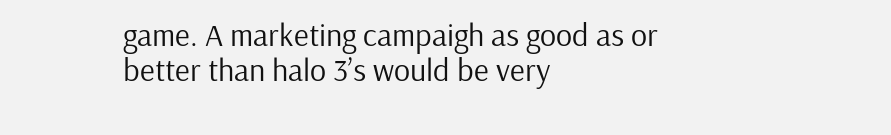game. A marketing campaigh as good as or better than halo 3’s would be very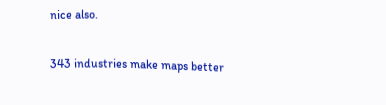nice also.

343 industries make maps better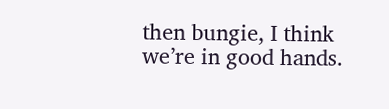then bungie, I think we’re in good hands.